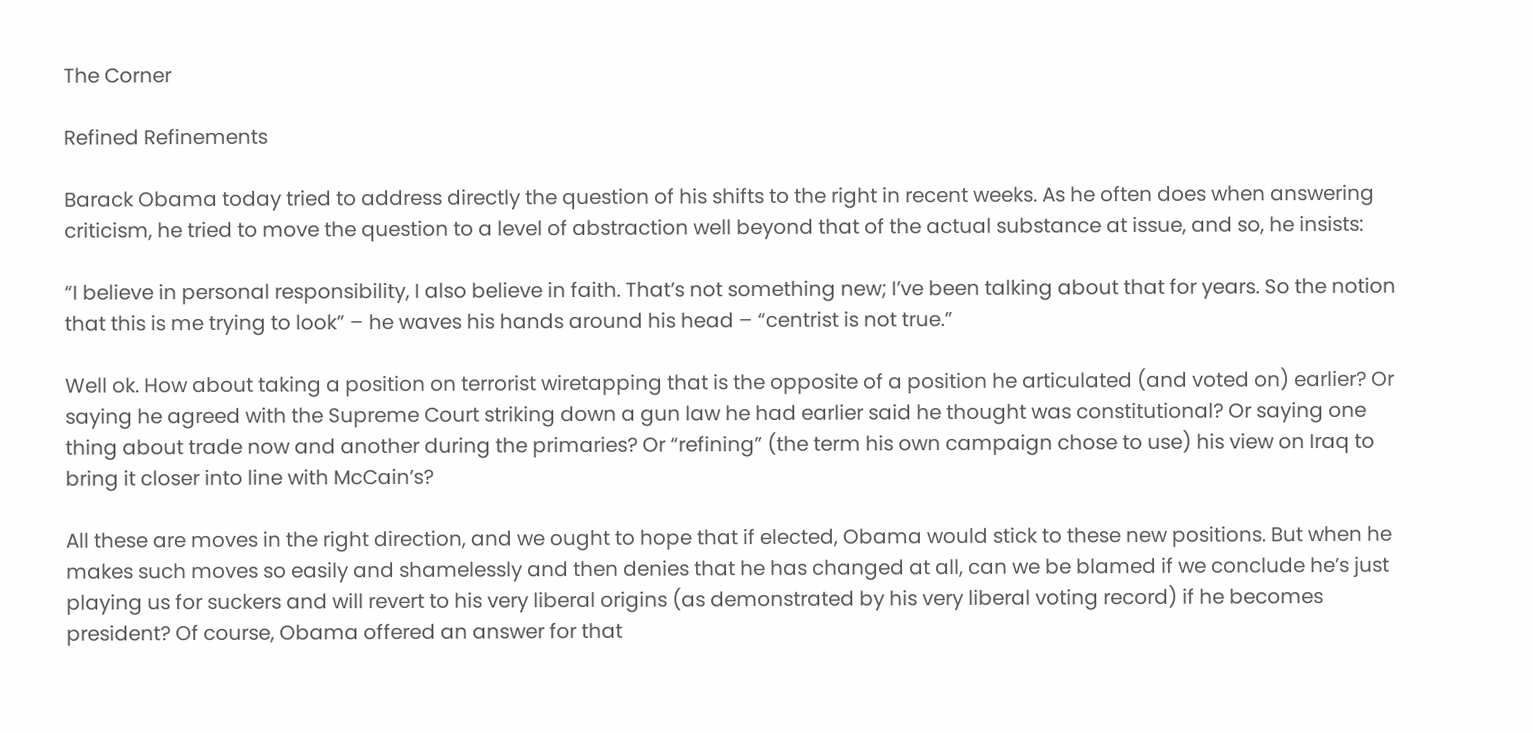The Corner

Refined Refinements

Barack Obama today tried to address directly the question of his shifts to the right in recent weeks. As he often does when answering criticism, he tried to move the question to a level of abstraction well beyond that of the actual substance at issue, and so, he insists:

“I believe in personal responsibility, I also believe in faith. That’s not something new; I’ve been talking about that for years. So the notion that this is me trying to look” – he waves his hands around his head – “centrist is not true.”

Well ok. How about taking a position on terrorist wiretapping that is the opposite of a position he articulated (and voted on) earlier? Or saying he agreed with the Supreme Court striking down a gun law he had earlier said he thought was constitutional? Or saying one thing about trade now and another during the primaries? Or “refining” (the term his own campaign chose to use) his view on Iraq to bring it closer into line with McCain’s?

All these are moves in the right direction, and we ought to hope that if elected, Obama would stick to these new positions. But when he makes such moves so easily and shamelessly and then denies that he has changed at all, can we be blamed if we conclude he’s just playing us for suckers and will revert to his very liberal origins (as demonstrated by his very liberal voting record) if he becomes president? Of course, Obama offered an answer for that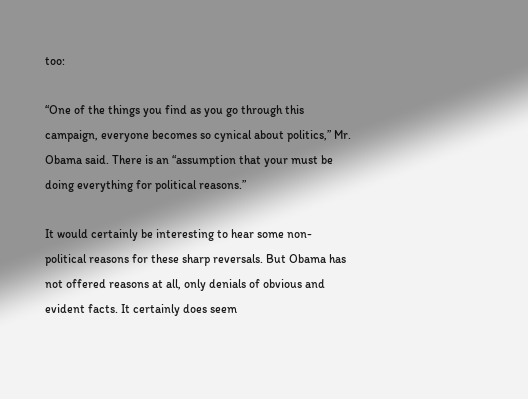too:

“One of the things you find as you go through this campaign, everyone becomes so cynical about politics,” Mr. Obama said. There is an “assumption that your must be doing everything for political reasons.”

It would certainly be interesting to hear some non-political reasons for these sharp reversals. But Obama has not offered reasons at all, only denials of obvious and evident facts. It certainly does seem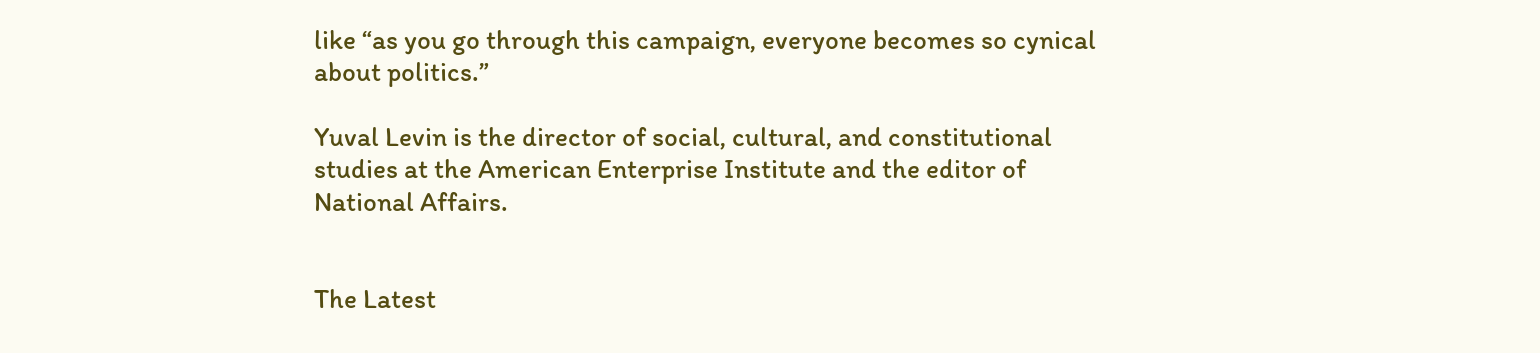like “as you go through this campaign, everyone becomes so cynical about politics.”

Yuval Levin is the director of social, cultural, and constitutional studies at the American Enterprise Institute and the editor of National Affairs.


The Latest